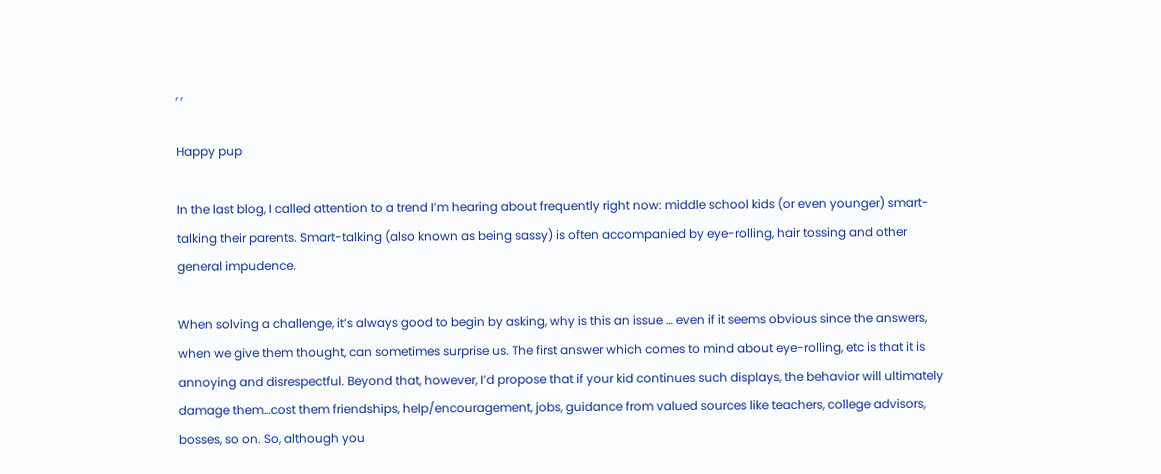, ,

Happy pup

In the last blog, I called attention to a trend I’m hearing about frequently right now: middle school kids (or even younger) smart-talking their parents. Smart-talking (also known as being sassy) is often accompanied by eye-rolling, hair tossing and other general impudence.

When solving a challenge, it’s always good to begin by asking, why is this an issue … even if it seems obvious since the answers, when we give them thought, can sometimes surprise us. The first answer which comes to mind about eye-rolling, etc is that it is annoying and disrespectful. Beyond that, however, I’d propose that if your kid continues such displays, the behavior will ultimately damage them…cost them friendships, help/encouragement, jobs, guidance from valued sources like teachers, college advisors, bosses, so on. So, although you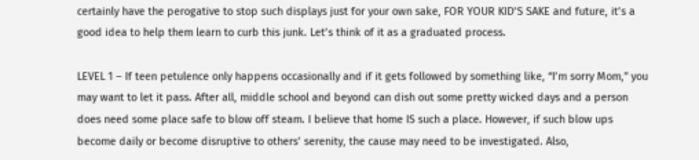certainly have the perogative to stop such displays just for your own sake, FOR YOUR KID’S SAKE and future, it’s a good idea to help them learn to curb this junk. Let’s think of it as a graduated process.

LEVEL 1 – If teen petulence only happens occasionally and if it gets followed by something like, “I’m sorry Mom,” you may want to let it pass. After all, middle school and beyond can dish out some pretty wicked days and a person does need some place safe to blow off steam. I believe that home IS such a place. However, if such blow ups become daily or become disruptive to others’ serenity, the cause may need to be investigated. Also,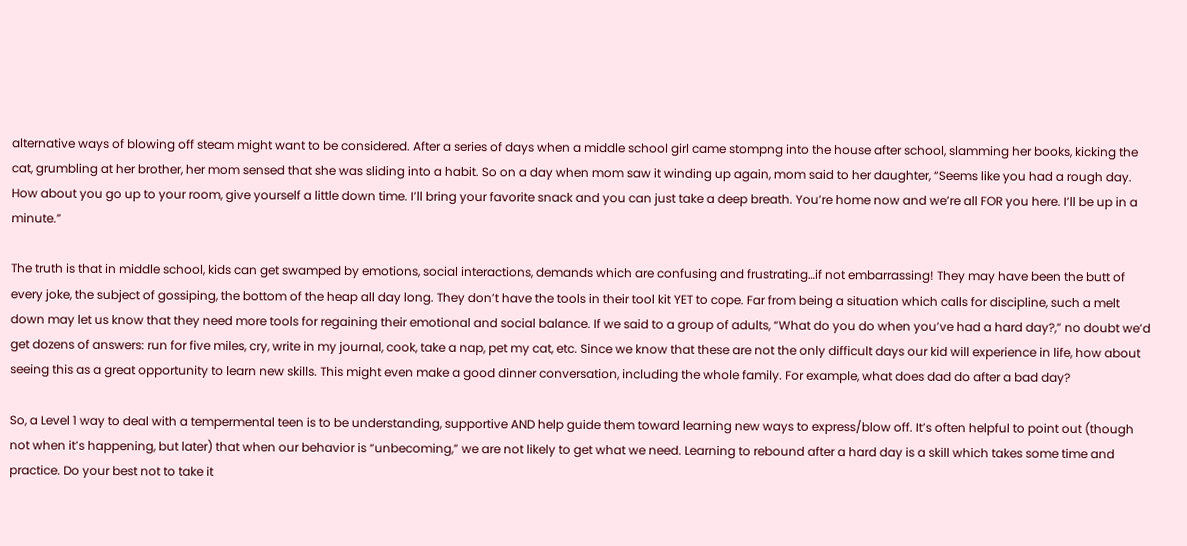alternative ways of blowing off steam might want to be considered. After a series of days when a middle school girl came stompng into the house after school, slamming her books, kicking the cat, grumbling at her brother, her mom sensed that she was sliding into a habit. So on a day when mom saw it winding up again, mom said to her daughter, “Seems like you had a rough day. How about you go up to your room, give yourself a little down time. I’ll bring your favorite snack and you can just take a deep breath. You’re home now and we’re all FOR you here. I’ll be up in a minute.”

The truth is that in middle school, kids can get swamped by emotions, social interactions, demands which are confusing and frustrating…if not embarrassing! They may have been the butt of every joke, the subject of gossiping, the bottom of the heap all day long. They don’t have the tools in their tool kit YET to cope. Far from being a situation which calls for discipline, such a melt down may let us know that they need more tools for regaining their emotional and social balance. If we said to a group of adults, “What do you do when you’ve had a hard day?,” no doubt we’d get dozens of answers: run for five miles, cry, write in my journal, cook, take a nap, pet my cat, etc. Since we know that these are not the only difficult days our kid will experience in life, how about seeing this as a great opportunity to learn new skills. This might even make a good dinner conversation, including the whole family. For example, what does dad do after a bad day?

So, a Level 1 way to deal with a tempermental teen is to be understanding, supportive AND help guide them toward learning new ways to express/blow off. It’s often helpful to point out (though not when it’s happening, but later) that when our behavior is “unbecoming,” we are not likely to get what we need. Learning to rebound after a hard day is a skill which takes some time and practice. Do your best not to take it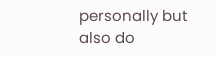personally but also do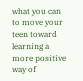what you can to move your teen toward learning a more positive way of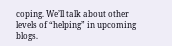coping. We’ll talk about other levels of “helping” in upcoming blogs.